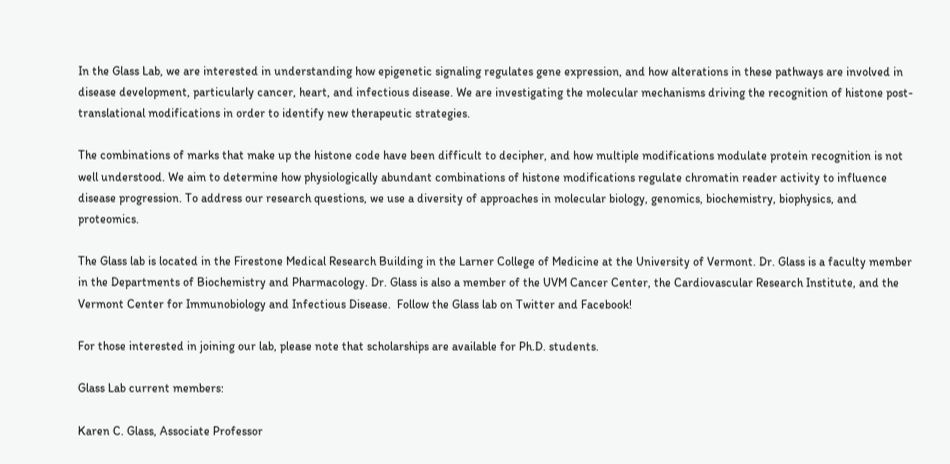In the Glass Lab, we are interested in understanding how epigenetic signaling regulates gene expression, and how alterations in these pathways are involved in disease development, particularly cancer, heart, and infectious disease. We are investigating the molecular mechanisms driving the recognition of histone post-translational modifications in order to identify new therapeutic strategies.

The combinations of marks that make up the histone code have been difficult to decipher, and how multiple modifications modulate protein recognition is not well understood. We aim to determine how physiologically abundant combinations of histone modifications regulate chromatin reader activity to influence disease progression. To address our research questions, we use a diversity of approaches in molecular biology, genomics, biochemistry, biophysics, and proteomics.

The Glass lab is located in the Firestone Medical Research Building in the Larner College of Medicine at the University of Vermont. Dr. Glass is a faculty member in the Departments of Biochemistry and Pharmacology. Dr. Glass is also a member of the UVM Cancer Center, the Cardiovascular Research Institute, and the Vermont Center for Immunobiology and Infectious Disease.  Follow the Glass lab on Twitter and Facebook!

For those interested in joining our lab, please note that scholarships are available for Ph.D. students.

Glass Lab current members:

Karen C. Glass, Associate Professor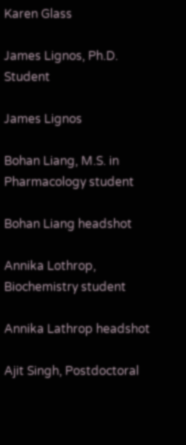Karen Glass

James Lignos, Ph.D. Student

James Lignos

Bohan Liang, M.S. in Pharmacology student

Bohan Liang headshot

Annika Lothrop, Biochemistry student

Annika Lathrop headshot

Ajit Singh, Postdoctoral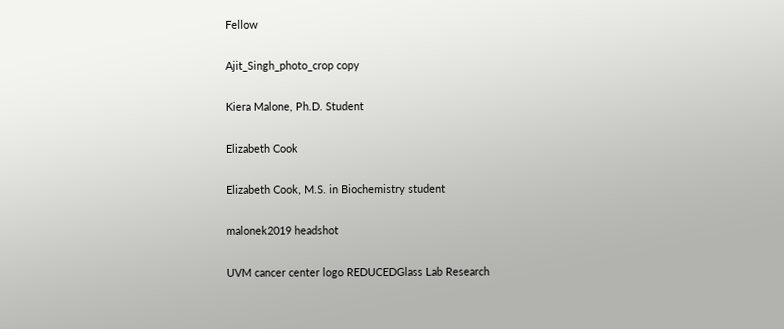Fellow

Ajit_Singh_photo_crop copy

Kiera Malone, Ph.D. Student

Elizabeth Cook

Elizabeth Cook, M.S. in Biochemistry student

malonek2019 headshot

UVM cancer center logo REDUCEDGlass Lab Research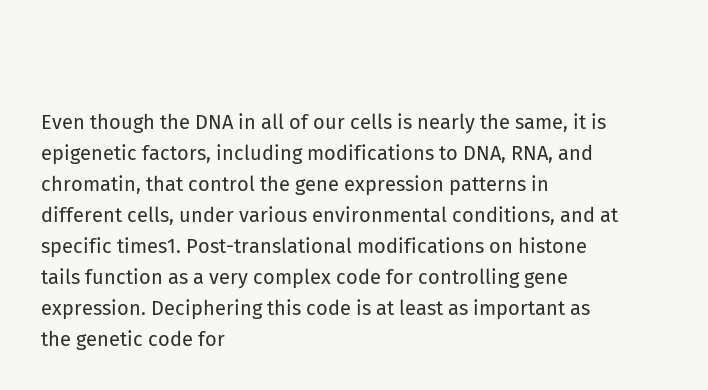Even though the DNA in all of our cells is nearly the same, it is epigenetic factors, including modifications to DNA, RNA, and chromatin, that control the gene expression patterns in different cells, under various environmental conditions, and at specific times1. Post-translational modifications on histone tails function as a very complex code for controlling gene expression. Deciphering this code is at least as important as the genetic code for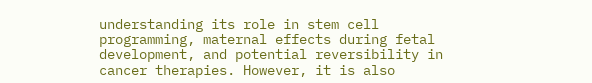understanding its role in stem cell programming, maternal effects during fetal development, and potential reversibility in cancer therapies. However, it is also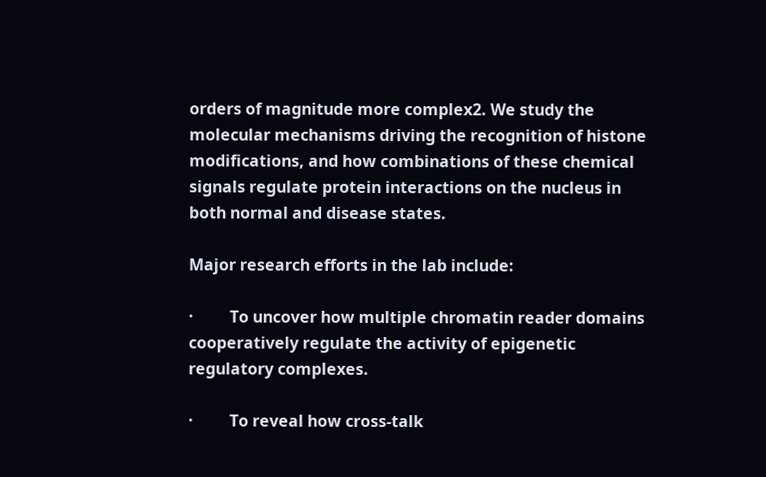orders of magnitude more complex2. We study the molecular mechanisms driving the recognition of histone modifications, and how combinations of these chemical signals regulate protein interactions on the nucleus in both normal and disease states.

Major research efforts in the lab include:

·         To uncover how multiple chromatin reader domains cooperatively regulate the activity of epigenetic regulatory complexes.

·         To reveal how cross-talk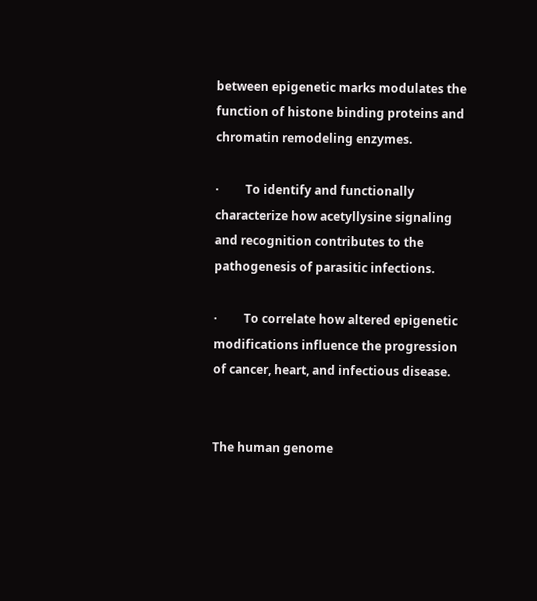between epigenetic marks modulates the function of histone binding proteins and chromatin remodeling enzymes.

·         To identify and functionally characterize how acetyllysine signaling and recognition contributes to the pathogenesis of parasitic infections.

·         To correlate how altered epigenetic modifications influence the progression of cancer, heart, and infectious disease.


The human genome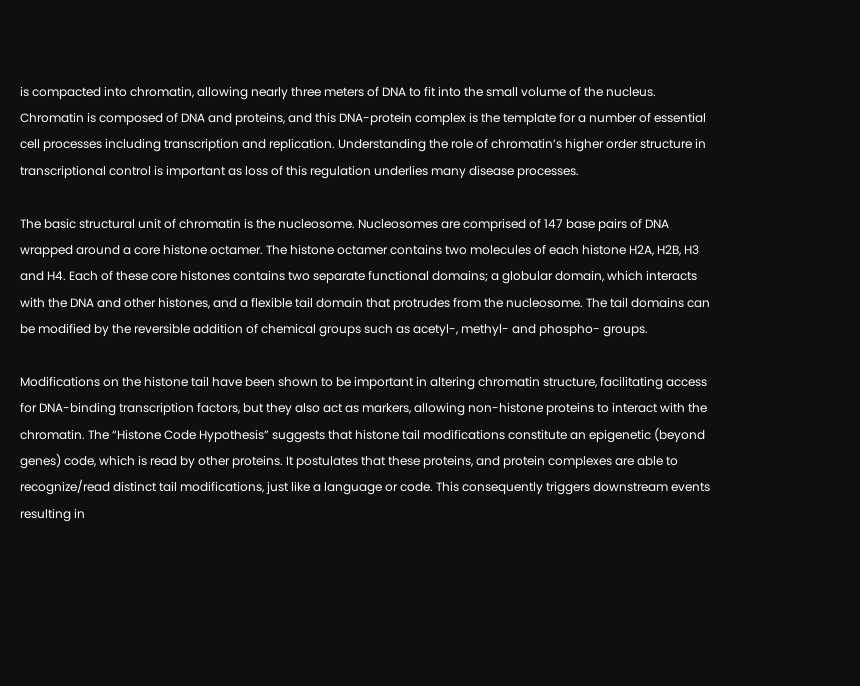is compacted into chromatin, allowing nearly three meters of DNA to fit into the small volume of the nucleus. Chromatin is composed of DNA and proteins, and this DNA-protein complex is the template for a number of essential cell processes including transcription and replication. Understanding the role of chromatin’s higher order structure in transcriptional control is important as loss of this regulation underlies many disease processes.

The basic structural unit of chromatin is the nucleosome. Nucleosomes are comprised of 147 base pairs of DNA wrapped around a core histone octamer. The histone octamer contains two molecules of each histone H2A, H2B, H3 and H4. Each of these core histones contains two separate functional domains; a globular domain, which interacts with the DNA and other histones, and a flexible tail domain that protrudes from the nucleosome. The tail domains can be modified by the reversible addition of chemical groups such as acetyl-, methyl- and phospho- groups.

Modifications on the histone tail have been shown to be important in altering chromatin structure, facilitating access for DNA-binding transcription factors, but they also act as markers, allowing non-histone proteins to interact with the chromatin. The “Histone Code Hypothesis” suggests that histone tail modifications constitute an epigenetic (beyond genes) code, which is read by other proteins. It postulates that these proteins, and protein complexes are able to recognize/read distinct tail modifications, just like a language or code. This consequently triggers downstream events resulting in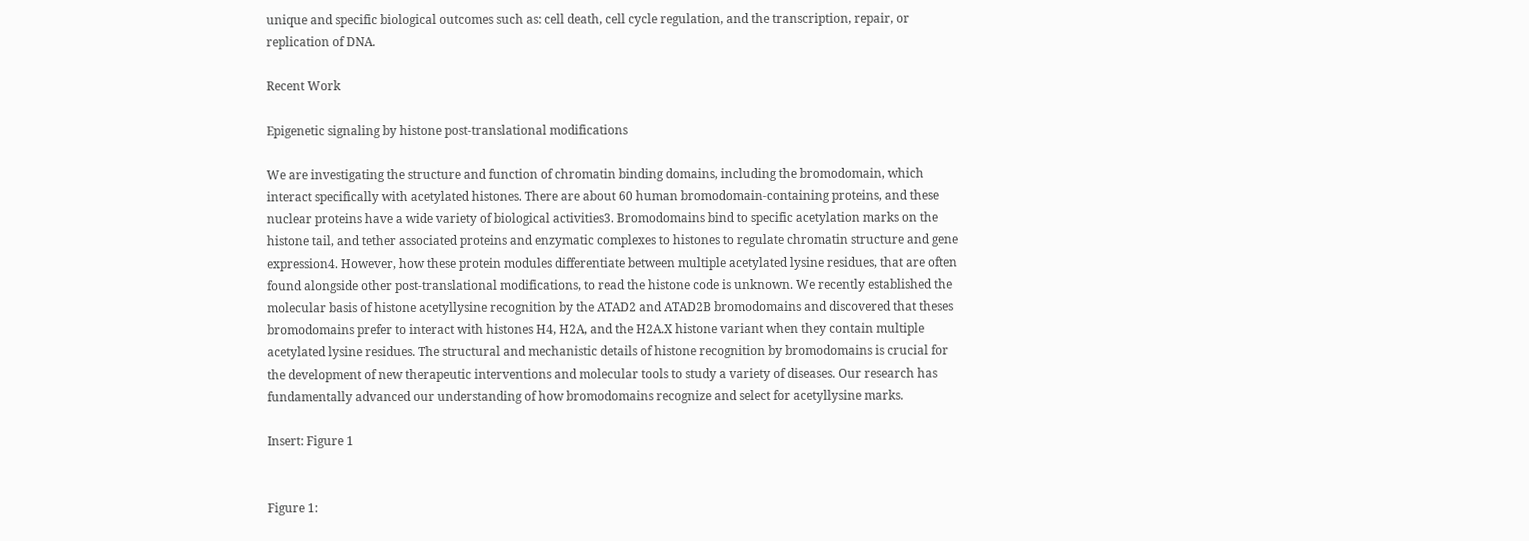unique and specific biological outcomes such as: cell death, cell cycle regulation, and the transcription, repair, or replication of DNA.

Recent Work

Epigenetic signaling by histone post-translational modifications

We are investigating the structure and function of chromatin binding domains, including the bromodomain, which interact specifically with acetylated histones. There are about 60 human bromodomain-containing proteins, and these nuclear proteins have a wide variety of biological activities3. Bromodomains bind to specific acetylation marks on the histone tail, and tether associated proteins and enzymatic complexes to histones to regulate chromatin structure and gene expression4. However, how these protein modules differentiate between multiple acetylated lysine residues, that are often found alongside other post-translational modifications, to read the histone code is unknown. We recently established the molecular basis of histone acetyllysine recognition by the ATAD2 and ATAD2B bromodomains and discovered that theses bromodomains prefer to interact with histones H4, H2A, and the H2A.X histone variant when they contain multiple acetylated lysine residues. The structural and mechanistic details of histone recognition by bromodomains is crucial for the development of new therapeutic interventions and molecular tools to study a variety of diseases. Our research has fundamentally advanced our understanding of how bromodomains recognize and select for acetyllysine marks.

Insert: Figure 1


Figure 1: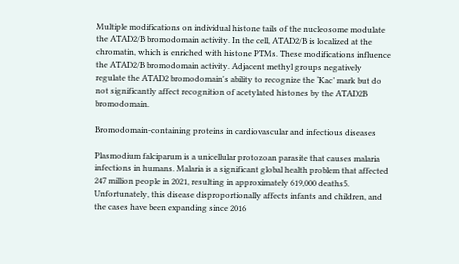Multiple modifications on individual histone tails of the nucleosome modulate the ATAD2/B bromodomain activity. In the cell, ATAD2/B is localized at the chromatin, which is enriched with histone PTMs. These modifications influence the ATAD2/B bromodomain activity. Adjacent methyl groups negatively regulate the ATAD2 bromodomain's ability to recognize the ‘Kac’ mark but do not significantly affect recognition of acetylated histones by the ATAD2B bromodomain.

Bromodomain-containing proteins in cardiovascular and infectious diseases

Plasmodium falciparum is a unicellular protozoan parasite that causes malaria infections in humans. Malaria is a significant global health problem that affected 247 million people in 2021, resulting in approximately 619,000 deaths5. Unfortunately, this disease disproportionally affects infants and children, and the cases have been expanding since 2016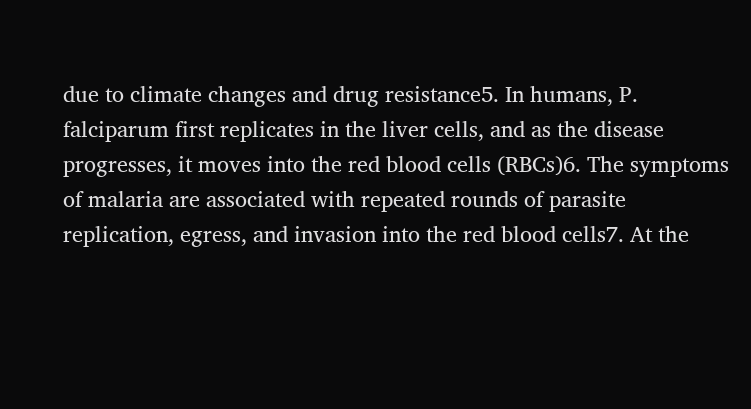due to climate changes and drug resistance5. In humans, P. falciparum first replicates in the liver cells, and as the disease progresses, it moves into the red blood cells (RBCs)6. The symptoms of malaria are associated with repeated rounds of parasite replication, egress, and invasion into the red blood cells7. At the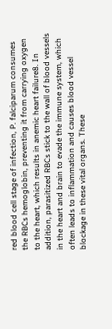red blood cell stage of infection, P. falciparum consumes the RBCs hemoglobin, preventing it from carrying oxygen to the heart, which results in anemic heart failure8. In addition, parasitized RBCs stick to the wall of blood vessels in the heart and brain to evade the immune system, which often leads to inflammation and causes blood vessel blockage in these vital organs. These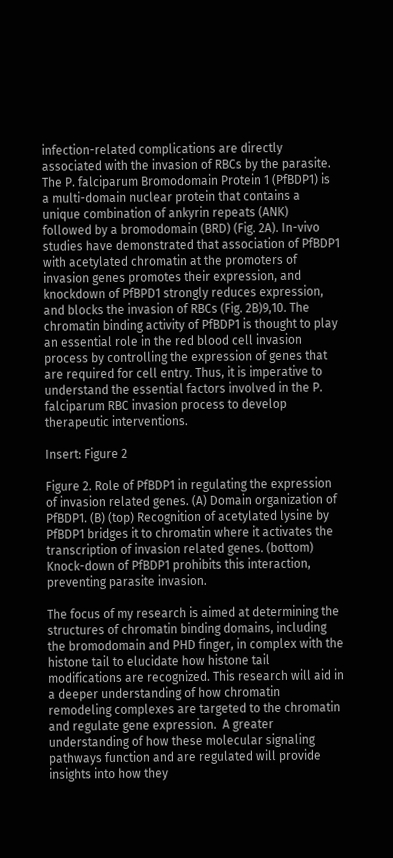infection-related complications are directly associated with the invasion of RBCs by the parasite. The P. falciparum Bromodomain Protein 1 (PfBDP1) is a multi-domain nuclear protein that contains a unique combination of ankyrin repeats (ANK) followed by a bromodomain (BRD) (Fig. 2A). In-vivo studies have demonstrated that association of PfBDP1 with acetylated chromatin at the promoters of invasion genes promotes their expression, and knockdown of PfBPD1 strongly reduces expression, and blocks the invasion of RBCs (Fig. 2B)9,10. The chromatin binding activity of PfBDP1 is thought to play an essential role in the red blood cell invasion process by controlling the expression of genes that are required for cell entry. Thus, it is imperative to understand the essential factors involved in the P. falciparum RBC invasion process to develop therapeutic interventions.

Insert: Figure 2

Figure 2. Role of PfBDP1 in regulating the expression of invasion related genes. (A) Domain organization of PfBDP1. (B) (top) Recognition of acetylated lysine by PfBDP1 bridges it to chromatin where it activates the transcription of invasion related genes. (bottom) Knock-down of PfBDP1 prohibits this interaction, preventing parasite invasion.

The focus of my research is aimed at determining the structures of chromatin binding domains, including the bromodomain and PHD finger, in complex with the histone tail to elucidate how histone tail modifications are recognized. This research will aid in a deeper understanding of how chromatin remodeling complexes are targeted to the chromatin and regulate gene expression.  A greater understanding of how these molecular signaling pathways function and are regulated will provide insights into how they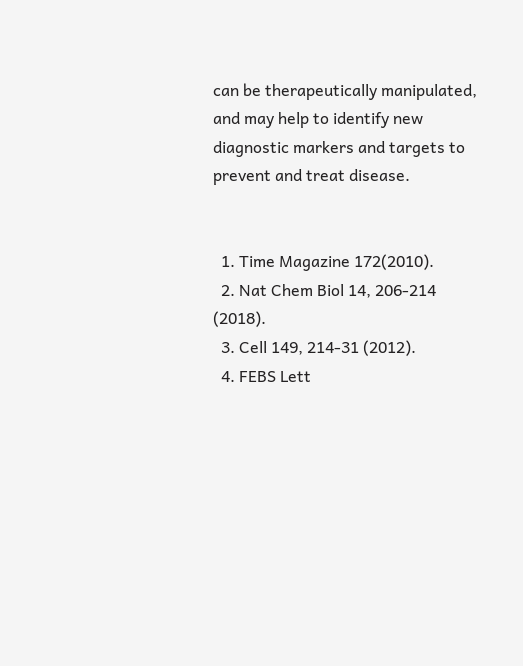can be therapeutically manipulated, and may help to identify new diagnostic markers and targets to prevent and treat disease.


  1. Time Magazine 172(2010).
  2. Nat Chem Biol 14, 206-214 (2018).
  3. Cell 149, 214-31 (2012).
  4. FEBS Lett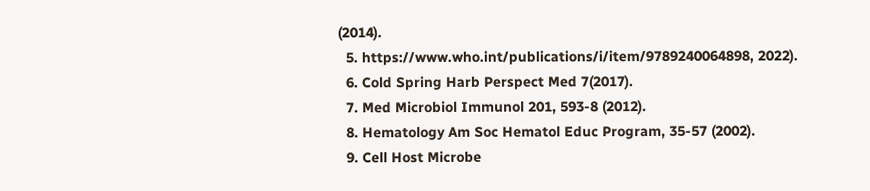(2014).
  5. https://www.who.int/publications/i/item/9789240064898, 2022).
  6. Cold Spring Harb Perspect Med 7(2017).
  7. Med Microbiol Immunol 201, 593-8 (2012).
  8. Hematology Am Soc Hematol Educ Program, 35-57 (2002).
  9. Cell Host Microbe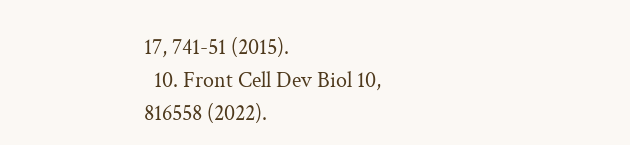17, 741-51 (2015).
  10. Front Cell Dev Biol 10, 816558 (2022).